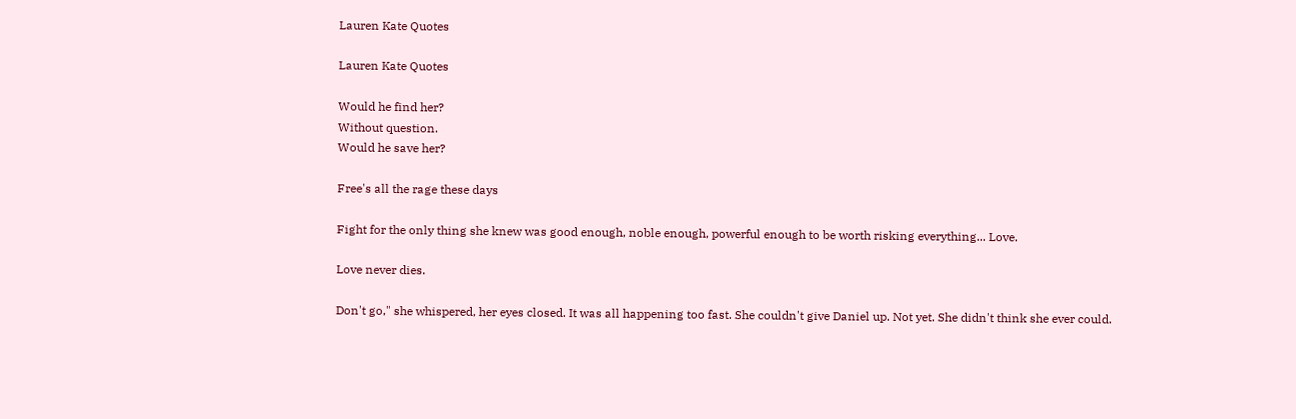Lauren Kate Quotes

Lauren Kate Quotes

Would he find her?
Without question.
Would he save her?

Free's all the rage these days

Fight for the only thing she knew was good enough, noble enough, powerful enough to be worth risking everything... Love.

Love never dies.

Don't go," she whispered, her eyes closed. It was all happening too fast. She couldn't give Daniel up. Not yet. She didn't think she ever could.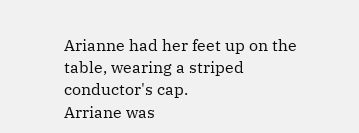Arianne had her feet up on the table, wearing a striped conductor's cap.
Arriane was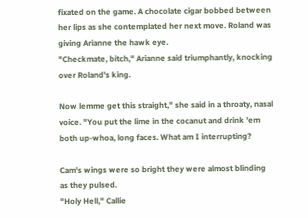fixated on the game. A chocolate cigar bobbed between her lips as she contemplated her next move. Roland was giving Arianne the hawk eye.
"Checkmate, bitch," Arianne said triumphantly, knocking over Roland's king.

Now lemme get this straight," she said in a throaty, nasal voice. "You put the lime in the cocanut and drink 'em both up-whoa, long faces. What am I interrupting?

Cam's wings were so bright they were almost blinding as they pulsed.
"Holy Hell," Callie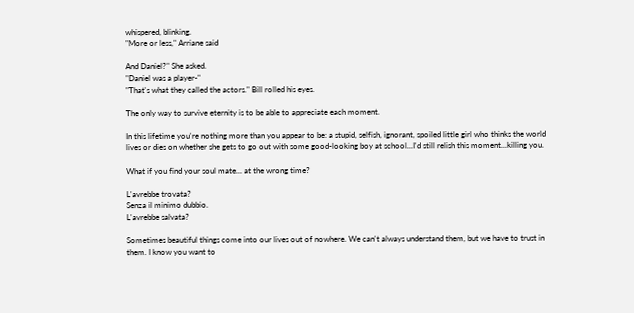whispered, blinking.
"More or less," Arriane said

And Daniel?" She asked.
"Daniel was a player-"
"That's what they called the actors." Bill rolled his eyes.

The only way to survive eternity is to be able to appreciate each moment.

In this lifetime you're nothing more than you appear to be: a stupid, selfish, ignorant, spoiled little girl who thinks the world lives or dies on whether she gets to go out with some good-looking boy at school...I'd still relish this moment...killing you.

What if you find your soul mate... at the wrong time?

L'avrebbe trovata?
Senza il minimo dubbio.
L'avrebbe salvata?

Sometimes beautiful things come into our lives out of nowhere. We can't always understand them, but we have to trust in them. I know you want to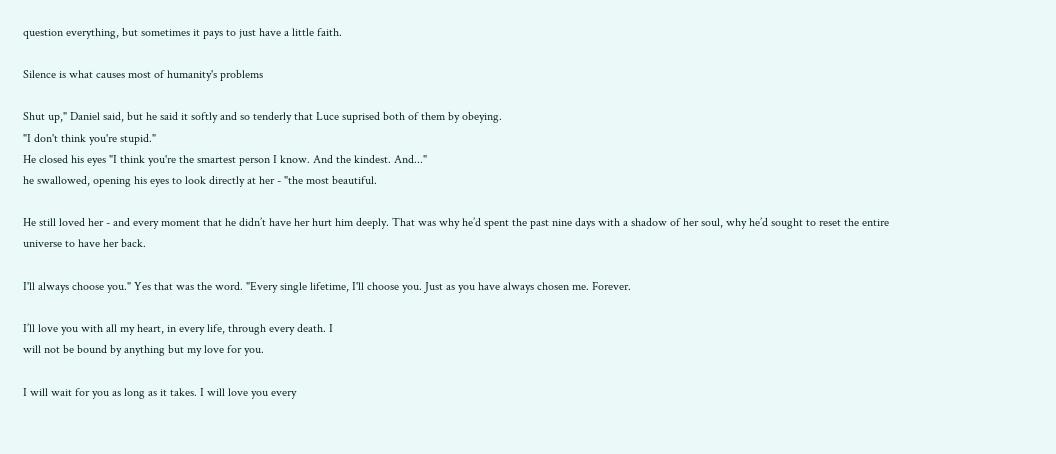question everything, but sometimes it pays to just have a little faith.

Silence is what causes most of humanity's problems

Shut up," Daniel said, but he said it softly and so tenderly that Luce suprised both of them by obeying.
"I don't think you're stupid."
He closed his eyes "I think you're the smartest person I know. And the kindest. And..."
he swallowed, opening his eyes to look directly at her - "the most beautiful.

He still loved her - and every moment that he didn’t have her hurt him deeply. That was why he’d spent the past nine days with a shadow of her soul, why he’d sought to reset the entire universe to have her back.

I'll always choose you." Yes that was the word. "Every single lifetime, I'll choose you. Just as you have always chosen me. Forever.

I’ll love you with all my heart, in every life, through every death. I
will not be bound by anything but my love for you.

I will wait for you as long as it takes. I will love you every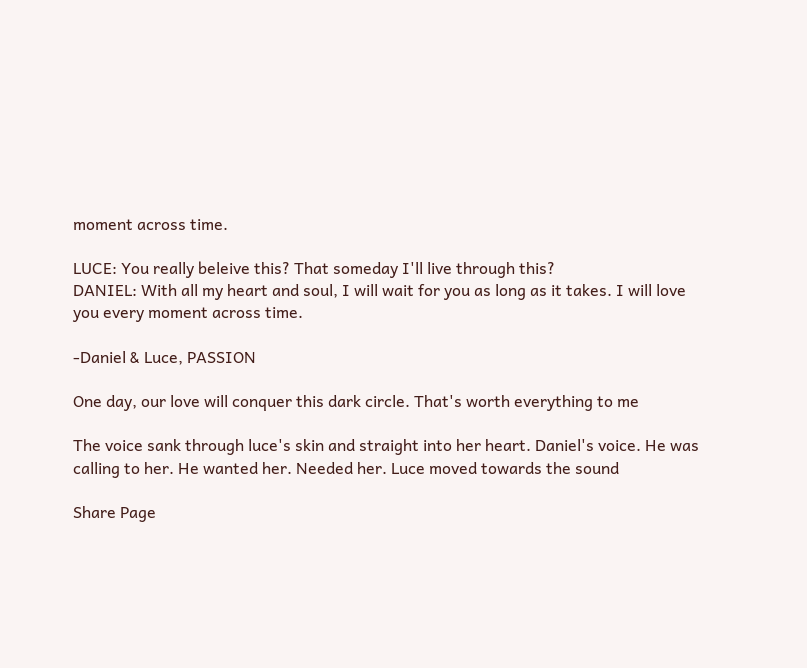moment across time.

LUCE: You really beleive this? That someday I'll live through this?
DANIEL: With all my heart and soul, I will wait for you as long as it takes. I will love you every moment across time.

-Daniel & Luce, PASSION

One day, our love will conquer this dark circle. That's worth everything to me

The voice sank through luce's skin and straight into her heart. Daniel's voice. He was calling to her. He wanted her. Needed her. Luce moved towards the sound

Share Page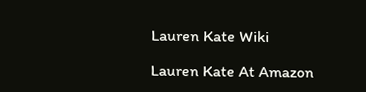Lauren Kate Wiki

Lauren Kate At Amazon